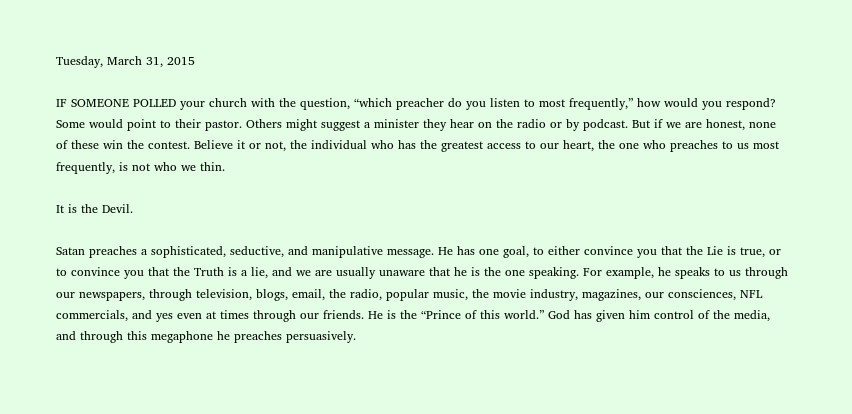Tuesday, March 31, 2015

IF SOMEONE POLLED your church with the question, “which preacher do you listen to most frequently,” how would you respond?  Some would point to their pastor. Others might suggest a minister they hear on the radio or by podcast. But if we are honest, none of these win the contest. Believe it or not, the individual who has the greatest access to our heart, the one who preaches to us most frequently, is not who we thin.

It is the Devil.

Satan preaches a sophisticated, seductive, and manipulative message. He has one goal, to either convince you that the Lie is true, or to convince you that the Truth is a lie, and we are usually unaware that he is the one speaking. For example, he speaks to us through our newspapers, through television, blogs, email, the radio, popular music, the movie industry, magazines, our consciences, NFL commercials, and yes even at times through our friends. He is the “Prince of this world.” God has given him control of the media, and through this megaphone he preaches persuasively.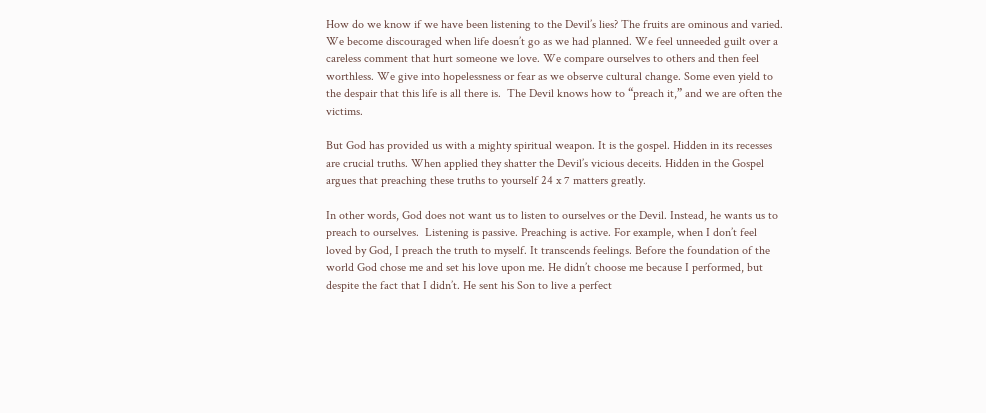How do we know if we have been listening to the Devil’s lies? The fruits are ominous and varied. We become discouraged when life doesn’t go as we had planned. We feel unneeded guilt over a careless comment that hurt someone we love. We compare ourselves to others and then feel worthless. We give into hopelessness or fear as we observe cultural change. Some even yield to the despair that this life is all there is.  The Devil knows how to “preach it,” and we are often the victims.

But God has provided us with a mighty spiritual weapon. It is the gospel. Hidden in its recesses are crucial truths. When applied they shatter the Devil’s vicious deceits. Hidden in the Gospel argues that preaching these truths to yourself 24 x 7 matters greatly.

In other words, God does not want us to listen to ourselves or the Devil. Instead, he wants us to preach to ourselves.  Listening is passive. Preaching is active. For example, when I don’t feel loved by God, I preach the truth to myself. It transcends feelings. Before the foundation of the world God chose me and set his love upon me. He didn’t choose me because I performed, but despite the fact that I didn’t. He sent his Son to live a perfect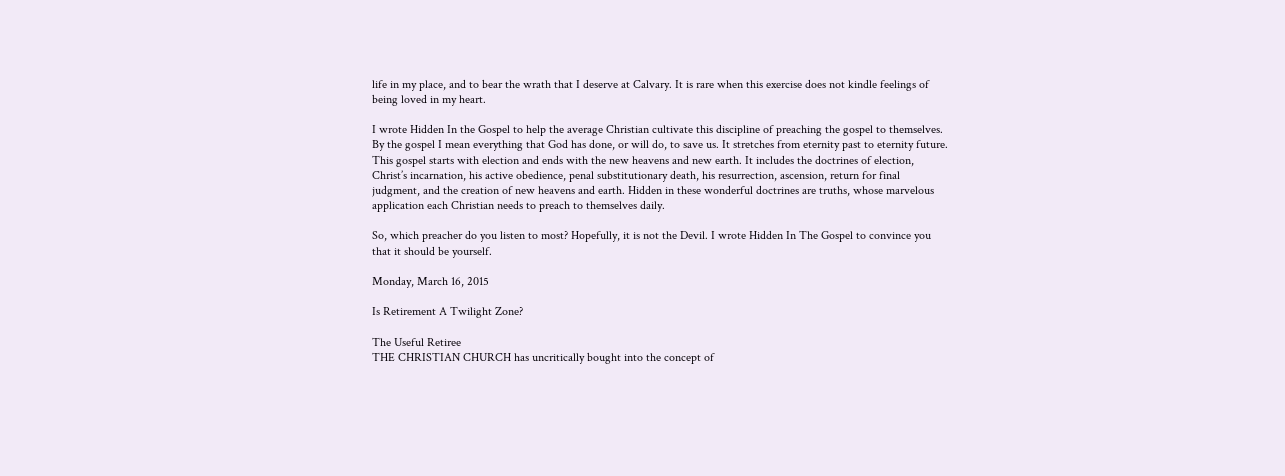life in my place, and to bear the wrath that I deserve at Calvary. It is rare when this exercise does not kindle feelings of being loved in my heart.

I wrote Hidden In the Gospel to help the average Christian cultivate this discipline of preaching the gospel to themselves. By the gospel I mean everything that God has done, or will do, to save us. It stretches from eternity past to eternity future. This gospel starts with election and ends with the new heavens and new earth. It includes the doctrines of election, Christ’s incarnation, his active obedience, penal substitutionary death, his resurrection, ascension, return for final judgment, and the creation of new heavens and earth. Hidden in these wonderful doctrines are truths, whose marvelous application each Christian needs to preach to themselves daily.

So, which preacher do you listen to most? Hopefully, it is not the Devil. I wrote Hidden In The Gospel to convince you that it should be yourself.

Monday, March 16, 2015

Is Retirement A Twilight Zone?

The Useful Retiree
THE CHRISTIAN CHURCH has uncritically bought into the concept of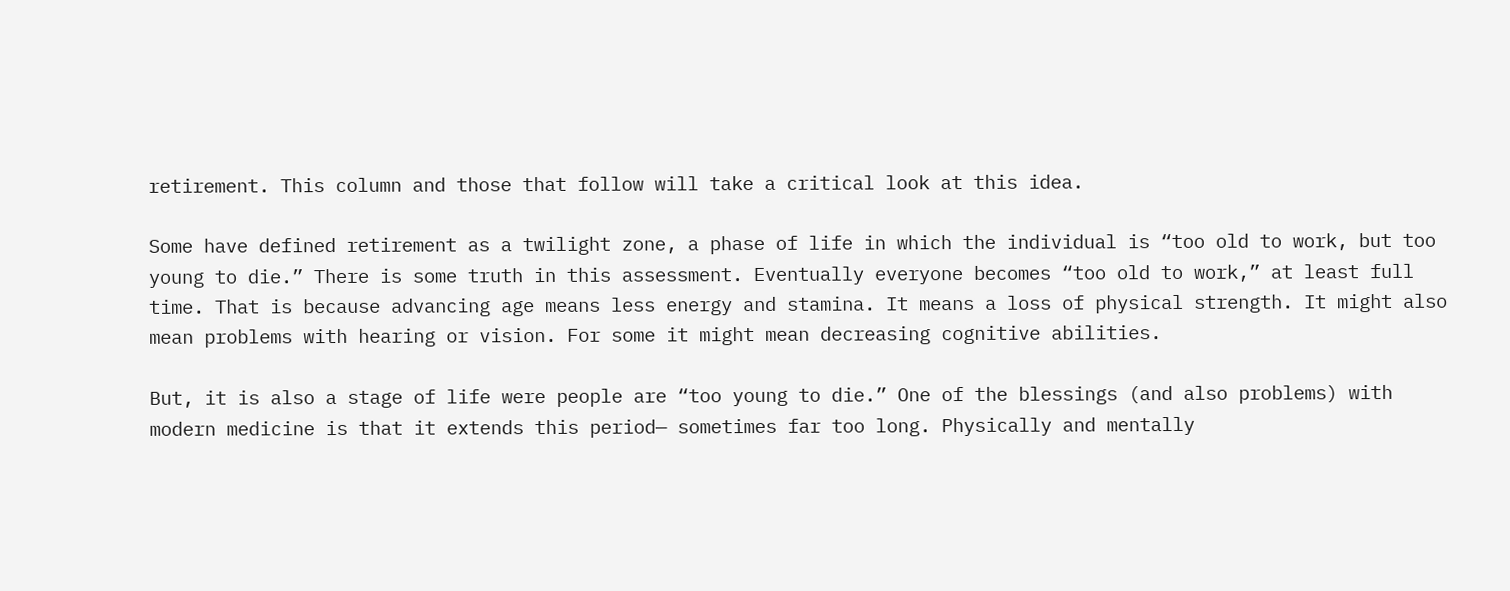retirement. This column and those that follow will take a critical look at this idea.

Some have defined retirement as a twilight zone, a phase of life in which the individual is “too old to work, but too young to die.” There is some truth in this assessment. Eventually everyone becomes “too old to work,” at least full time. That is because advancing age means less energy and stamina. It means a loss of physical strength. It might also mean problems with hearing or vision. For some it might mean decreasing cognitive abilities.

But, it is also a stage of life were people are “too young to die.” One of the blessings (and also problems) with modern medicine is that it extends this period— sometimes far too long. Physically and mentally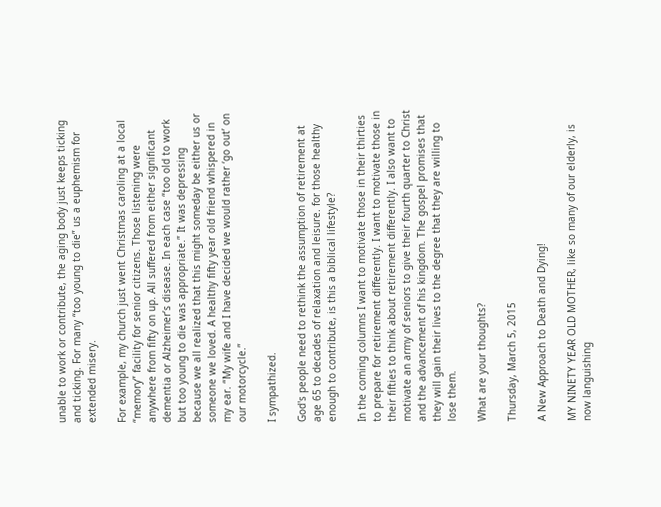unable to work or contribute, the aging body just keeps ticking and ticking. For many “too young to die” us a euphemism for extended misery.

For example, my church just went Christmas caroling at a local “memory” facility for senior citizens. Those listening were anywhere from fifty on up. All suffered from either significant dementia or Alzheimer’s disease. In each case “too old to work but too young to die was appropriate.” It was depressing because we all realized that this might someday be either us or someone we loved. A healthy fifty year old friend whispered in my ear. “My wife and I have decided we would rather ‘go out’ on our motorcycle.”

I sympathized.

God's people need to rethink the assumption of retirement at age 65 to decades of relaxation and leisure. for those healthy enough to contribute, is this a biblical lifestyle?

In the coming columns I want to motivate those in their thirties to prepare for retirement differently. I want to motivate those in their fifties to think about retirement differently. I also want to motivate an army of seniors to give their fourth quarter to Christ and the advancement of his kingdom. The gospel promises that they will gain their lives to the degree that they are willing to lose them.

What are your thoughts?

Thursday, March 5, 2015

A New Approach to Death and Dying!

MY NINETY YEAR OLD MOTHER, like so many of our elderly, is now languishing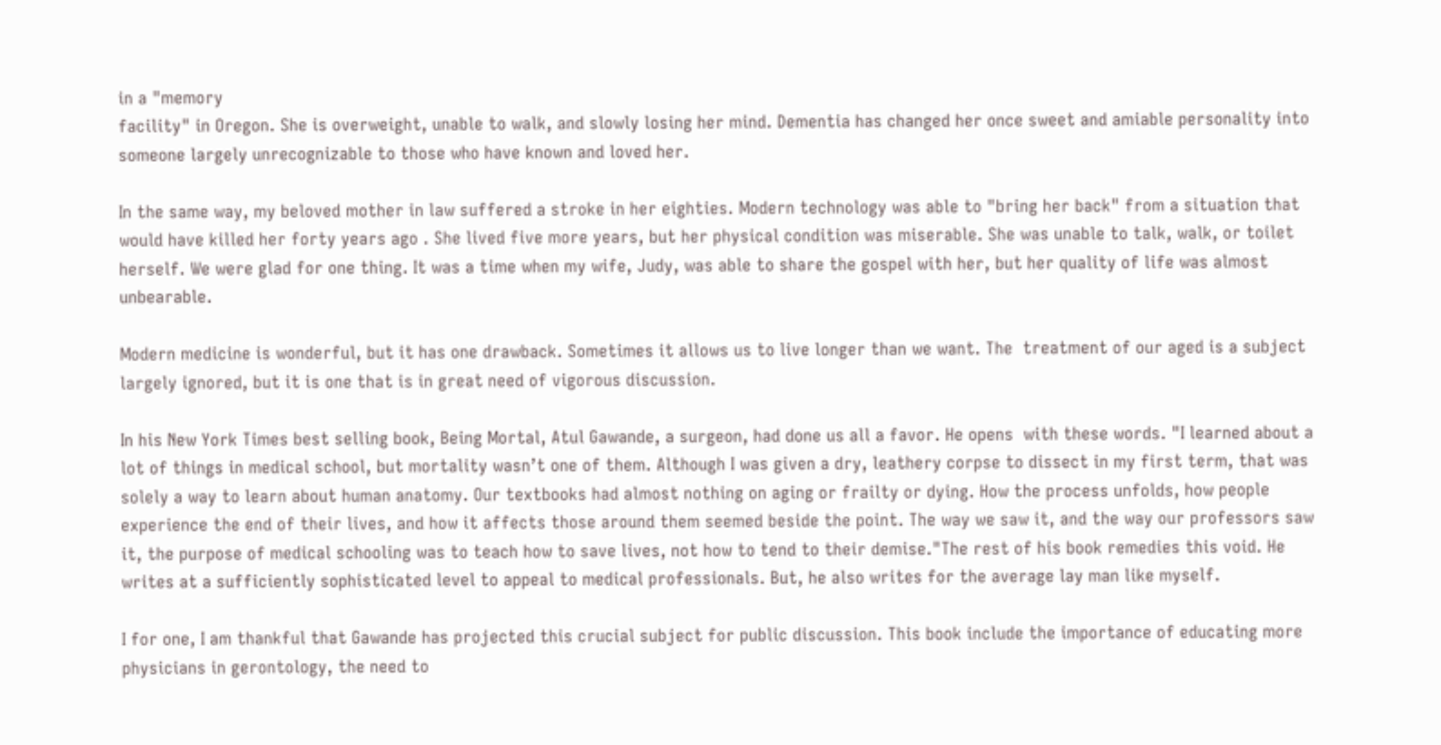in a "memory
facility" in Oregon. She is overweight, unable to walk, and slowly losing her mind. Dementia has changed her once sweet and amiable personality into someone largely unrecognizable to those who have known and loved her.

In the same way, my beloved mother in law suffered a stroke in her eighties. Modern technology was able to "bring her back" from a situation that would have killed her forty years ago . She lived five more years, but her physical condition was miserable. She was unable to talk, walk, or toilet herself. We were glad for one thing. It was a time when my wife, Judy, was able to share the gospel with her, but her quality of life was almost unbearable.

Modern medicine is wonderful, but it has one drawback. Sometimes it allows us to live longer than we want. The  treatment of our aged is a subject largely ignored, but it is one that is in great need of vigorous discussion.

In his New York Times best selling book, Being Mortal, Atul Gawande, a surgeon, had done us all a favor. He opens  with these words. "I learned about a lot of things in medical school, but mortality wasn’t one of them. Although I was given a dry, leathery corpse to dissect in my first term, that was solely a way to learn about human anatomy. Our textbooks had almost nothing on aging or frailty or dying. How the process unfolds, how people experience the end of their lives, and how it affects those around them seemed beside the point. The way we saw it, and the way our professors saw it, the purpose of medical schooling was to teach how to save lives, not how to tend to their demise."The rest of his book remedies this void. He writes at a sufficiently sophisticated level to appeal to medical professionals. But, he also writes for the average lay man like myself.

I for one, I am thankful that Gawande has projected this crucial subject for public discussion. This book include the importance of educating more physicians in gerontology, the need to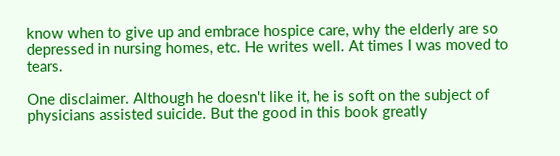know when to give up and embrace hospice care, why the elderly are so depressed in nursing homes, etc. He writes well. At times I was moved to tears.

One disclaimer. Although he doesn't like it, he is soft on the subject of physicians assisted suicide. But the good in this book greatly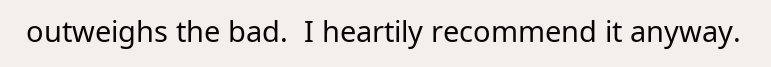outweighs the bad.  I heartily recommend it anyway.